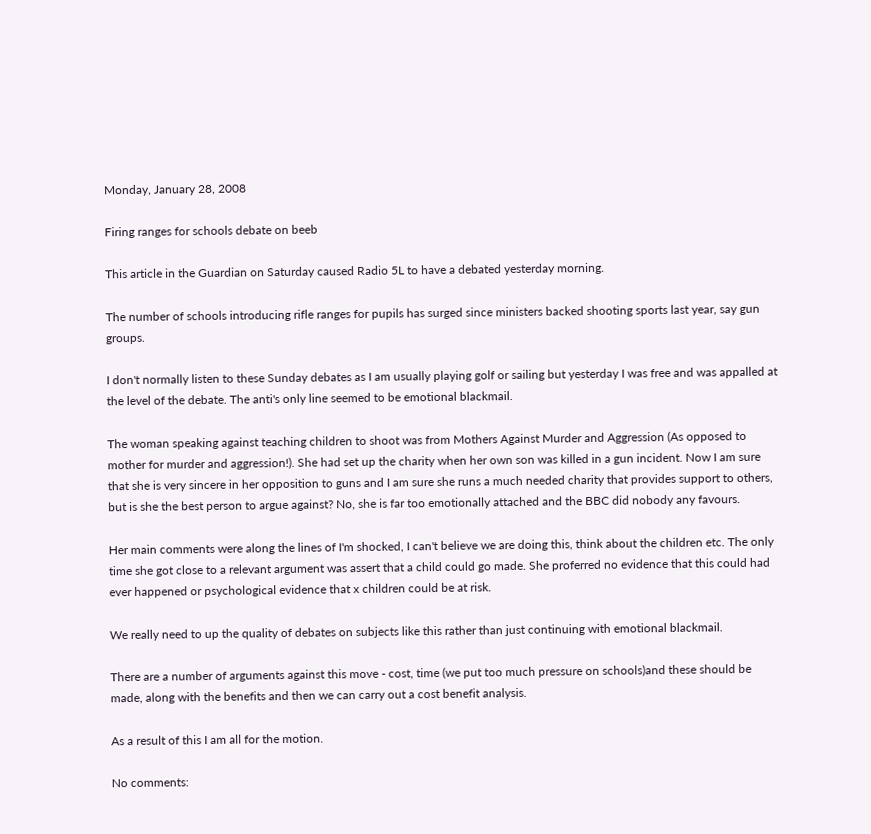Monday, January 28, 2008

Firing ranges for schools debate on beeb

This article in the Guardian on Saturday caused Radio 5L to have a debated yesterday morning.

The number of schools introducing rifle ranges for pupils has surged since ministers backed shooting sports last year, say gun groups.

I don't normally listen to these Sunday debates as I am usually playing golf or sailing but yesterday I was free and was appalled at the level of the debate. The anti's only line seemed to be emotional blackmail.

The woman speaking against teaching children to shoot was from Mothers Against Murder and Aggression (As opposed to mother for murder and aggression!). She had set up the charity when her own son was killed in a gun incident. Now I am sure that she is very sincere in her opposition to guns and I am sure she runs a much needed charity that provides support to others, but is she the best person to argue against? No, she is far too emotionally attached and the BBC did nobody any favours.

Her main comments were along the lines of I'm shocked, I can't believe we are doing this, think about the children etc. The only time she got close to a relevant argument was assert that a child could go made. She proferred no evidence that this could had ever happened or psychological evidence that x children could be at risk.

We really need to up the quality of debates on subjects like this rather than just continuing with emotional blackmail.

There are a number of arguments against this move - cost, time (we put too much pressure on schools)and these should be made, along with the benefits and then we can carry out a cost benefit analysis.

As a result of this I am all for the motion.

No comments: